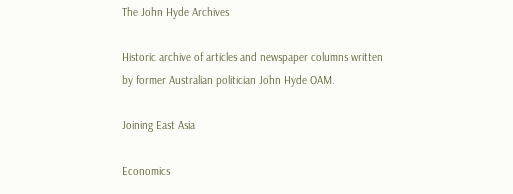The John Hyde Archives

Historic archive of articles and newspaper columns written by former Australian politician John Hyde OAM.

Joining East Asia

Economics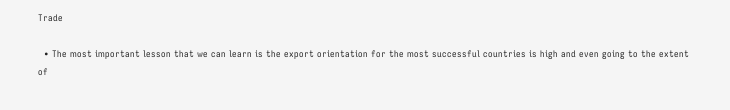Trade

  • The most important lesson that we can learn is the export orientation for the most successful countries is high and even going to the extent of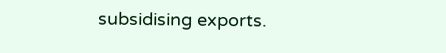subsidising exports.